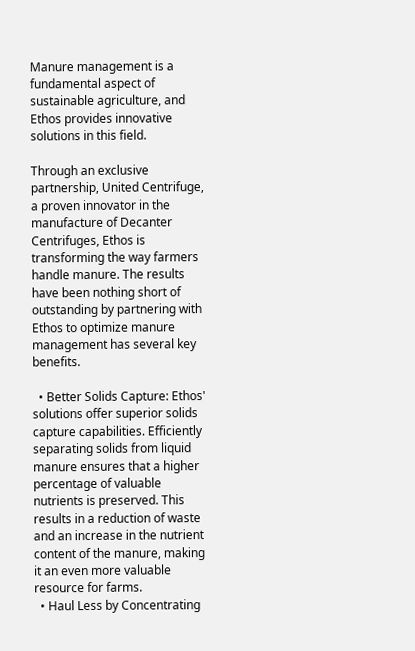Manure management is a fundamental aspect of sustainable agriculture, and Ethos provides innovative solutions in this field.

Through an exclusive partnership, United Centrifuge, a proven innovator in the manufacture of Decanter Centrifuges, Ethos is transforming the way farmers handle manure. The results have been nothing short of outstanding by partnering with Ethos to optimize manure management has several key benefits.

  • Better Solids Capture: Ethos' solutions offer superior solids capture capabilities. Efficiently separating solids from liquid manure ensures that a higher percentage of valuable nutrients is preserved. This results in a reduction of waste and an increase in the nutrient content of the manure, making it an even more valuable resource for farms.
  • Haul Less by Concentrating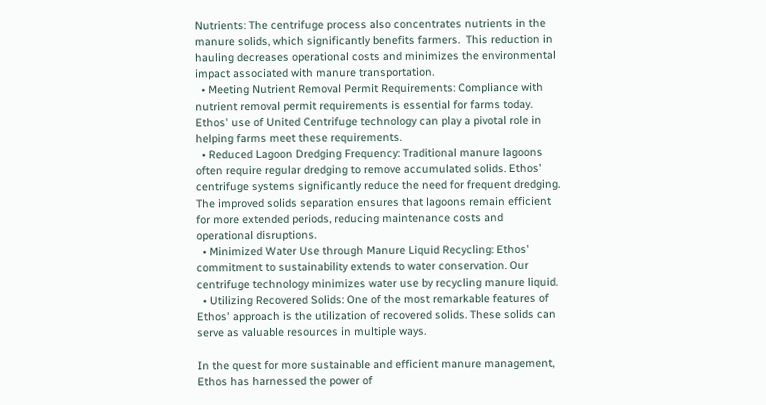Nutrients: The centrifuge process also concentrates nutrients in the manure solids, which significantly benefits farmers.  This reduction in hauling decreases operational costs and minimizes the environmental impact associated with manure transportation.
  • Meeting Nutrient Removal Permit Requirements: Compliance with nutrient removal permit requirements is essential for farms today. Ethos' use of United Centrifuge technology can play a pivotal role in helping farms meet these requirements.
  • Reduced Lagoon Dredging Frequency: Traditional manure lagoons often require regular dredging to remove accumulated solids. Ethos' centrifuge systems significantly reduce the need for frequent dredging. The improved solids separation ensures that lagoons remain efficient for more extended periods, reducing maintenance costs and operational disruptions.
  • Minimized Water Use through Manure Liquid Recycling: Ethos' commitment to sustainability extends to water conservation. Our centrifuge technology minimizes water use by recycling manure liquid.
  • Utilizing Recovered Solids: One of the most remarkable features of Ethos' approach is the utilization of recovered solids. These solids can serve as valuable resources in multiple ways.

In the quest for more sustainable and efficient manure management, Ethos has harnessed the power of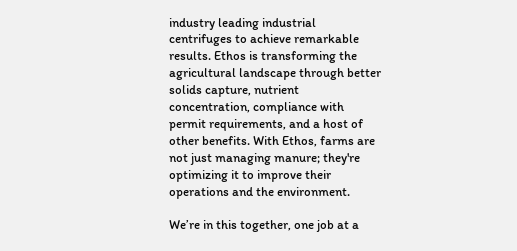industry leading industrial centrifuges to achieve remarkable results. Ethos is transforming the agricultural landscape through better solids capture, nutrient concentration, compliance with permit requirements, and a host of other benefits. With Ethos, farms are not just managing manure; they're optimizing it to improve their operations and the environment.

We’re in this together, one job at a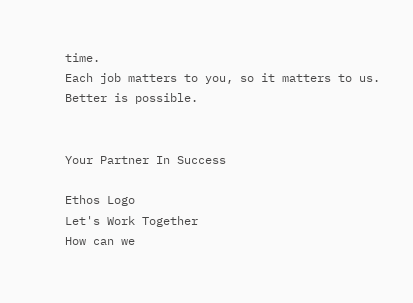time.
Each job matters to you, so it matters to us.
Better is possible.


Your Partner In Success

Ethos Logo
Let's Work Together
How can we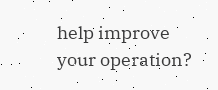help improve your operation?